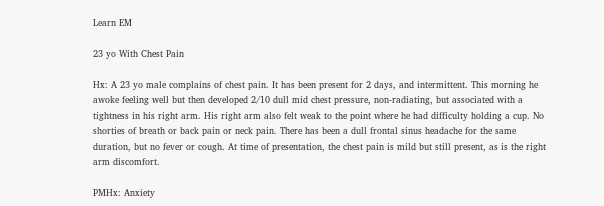Learn EM

23 yo With Chest Pain

Hx: A 23 yo male complains of chest pain. It has been present for 2 days, and intermittent. This morning he awoke feeling well but then developed 2/10 dull mid chest pressure, non-radiating, but associated with a tightness in his right arm. His right arm also felt weak to the point where he had difficulty holding a cup. No shorties of breath or back pain or neck pain. There has been a dull frontal sinus headache for the same duration, but no fever or cough. At time of presentation, the chest pain is mild but still present, as is the right arm discomfort.

PMHx: Anxiety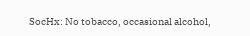SocHx: No tobacco, occasional alcohol,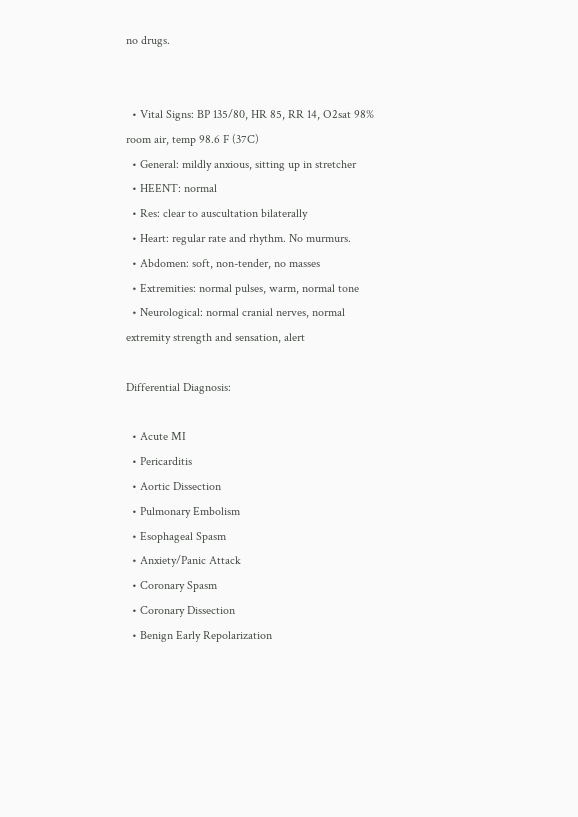no drugs.


  • Vital Signs: BP 135/80, HR 85, RR 14, O2sat 98% room air, temp 98.6 F (37C)
  • General: mildly anxious, sitting up in stretcher
  • HEENT: normal
  • Res: clear to auscultation bilaterally
  • Heart: regular rate and rhythm. No murmurs.
  • Abdomen: soft, non-tender, no masses
  • Extremities: normal pulses, warm, normal tone
  • Neurological: normal cranial nerves, normal extremity strength and sensation, alert

Differential Diagnosis:

  • Acute MI
  • Pericarditis
  • Aortic Dissection
  • Pulmonary Embolism
  • Esophageal Spasm
  • Anxiety/Panic Attack
  • Coronary Spasm
  • Coronary Dissection
  • Benign Early Repolarization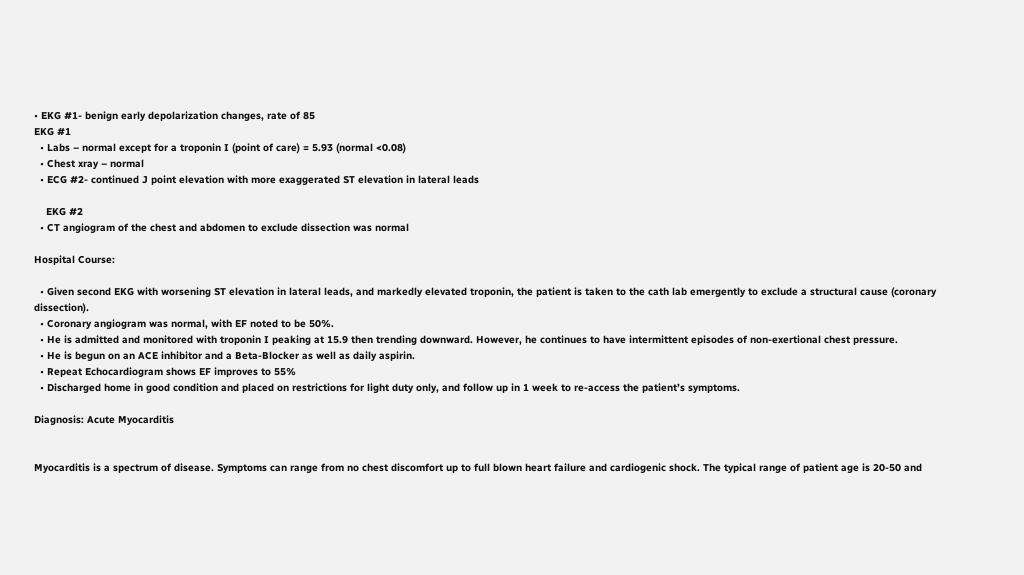• EKG #1- benign early depolarization changes, rate of 85
EKG #1
  • Labs – normal except for a troponin I (point of care) = 5.93 (normal <0.08)
  • Chest xray – normal
  • ECG #2- continued J point elevation with more exaggerated ST elevation in lateral leads

    EKG #2
  • CT angiogram of the chest and abdomen to exclude dissection was normal

Hospital Course:

  • Given second EKG with worsening ST elevation in lateral leads, and markedly elevated troponin, the patient is taken to the cath lab emergently to exclude a structural cause (coronary dissection).
  • Coronary angiogram was normal, with EF noted to be 50%.
  • He is admitted and monitored with troponin I peaking at 15.9 then trending downward. However, he continues to have intermittent episodes of non-exertional chest pressure.
  • He is begun on an ACE inhibitor and a Beta-Blocker as well as daily aspirin.
  • Repeat Echocardiogram shows EF improves to 55%
  • Discharged home in good condition and placed on restrictions for light duty only, and follow up in 1 week to re-access the patient’s symptoms.

Diagnosis: Acute Myocarditis


Myocarditis is a spectrum of disease. Symptoms can range from no chest discomfort up to full blown heart failure and cardiogenic shock. The typical range of patient age is 20-50 and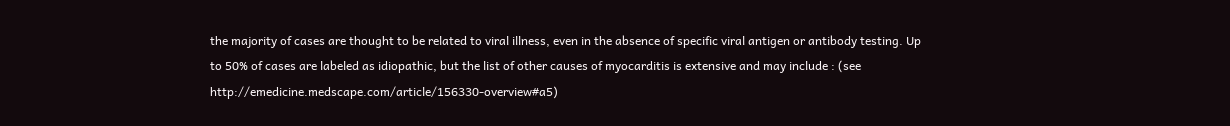the majority of cases are thought to be related to viral illness, even in the absence of specific viral antigen or antibody testing. Up to 50% of cases are labeled as idiopathic, but the list of other causes of myocarditis is extensive and may include : (see http://emedicine.medscape.com/article/156330-overview#a5)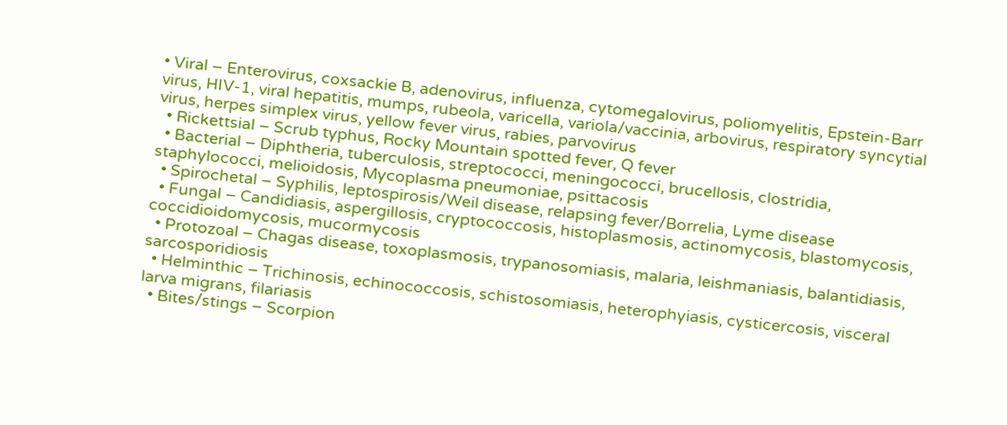• Viral – Enterovirus, coxsackie B, adenovirus, influenza, cytomegalovirus, poliomyelitis, Epstein-Barr virus, HIV-1, viral hepatitis, mumps, rubeola, varicella, variola/vaccinia, arbovirus, respiratory syncytial virus, herpes simplex virus, yellow fever virus, rabies, parvovirus
  • Rickettsial – Scrub typhus, Rocky Mountain spotted fever, Q fever
  • Bacterial – Diphtheria, tuberculosis, streptococci, meningococci, brucellosis, clostridia, staphylococci, melioidosis, Mycoplasma pneumoniae, psittacosis
  • Spirochetal – Syphilis, leptospirosis/Weil disease, relapsing fever/Borrelia, Lyme disease
  • Fungal – Candidiasis, aspergillosis, cryptococcosis, histoplasmosis, actinomycosis, blastomycosis, coccidioidomycosis, mucormycosis
  • Protozoal – Chagas disease, toxoplasmosis, trypanosomiasis, malaria, leishmaniasis, balantidiasis, sarcosporidiosis
  • Helminthic – Trichinosis, echinococcosis, schistosomiasis, heterophyiasis, cysticercosis, visceral larva migrans, filariasis
  • Bites/stings – Scorpion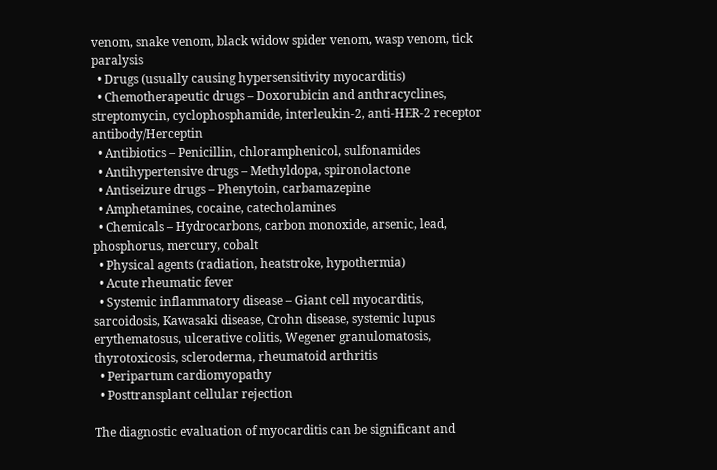venom, snake venom, black widow spider venom, wasp venom, tick paralysis
  • Drugs (usually causing hypersensitivity myocarditis)
  • Chemotherapeutic drugs – Doxorubicin and anthracyclines, streptomycin, cyclophosphamide, interleukin-2, anti-HER-2 receptor antibody/Herceptin
  • Antibiotics – Penicillin, chloramphenicol, sulfonamides
  • Antihypertensive drugs – Methyldopa, spironolactone
  • Antiseizure drugs – Phenytoin, carbamazepine
  • Amphetamines, cocaine, catecholamines
  • Chemicals – Hydrocarbons, carbon monoxide, arsenic, lead, phosphorus, mercury, cobalt
  • Physical agents (radiation, heatstroke, hypothermia)
  • Acute rheumatic fever
  • Systemic inflammatory disease – Giant cell myocarditis, sarcoidosis, Kawasaki disease, Crohn disease, systemic lupus erythematosus, ulcerative colitis, Wegener granulomatosis, thyrotoxicosis, scleroderma, rheumatoid arthritis
  • Peripartum cardiomyopathy
  • Posttransplant cellular rejection

The diagnostic evaluation of myocarditis can be significant and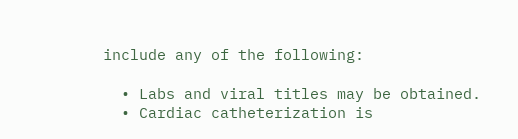include any of the following:

  • Labs and viral titles may be obtained.
  • Cardiac catheterization is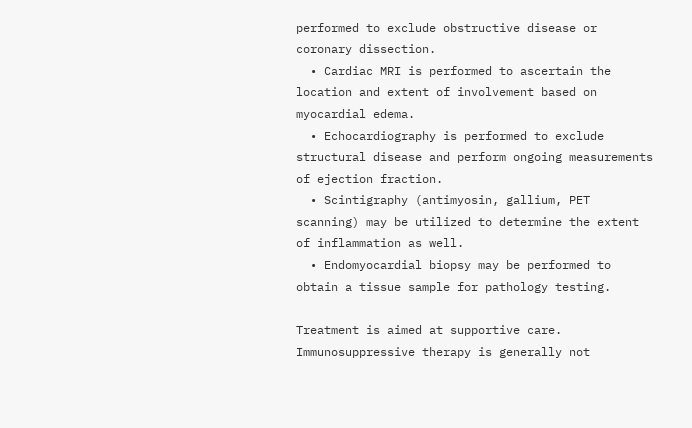performed to exclude obstructive disease or coronary dissection.
  • Cardiac MRI is performed to ascertain the location and extent of involvement based on myocardial edema.
  • Echocardiography is performed to exclude structural disease and perform ongoing measurements of ejection fraction.
  • Scintigraphy (antimyosin, gallium, PET scanning) may be utilized to determine the extent of inflammation as well.
  • Endomyocardial biopsy may be performed to obtain a tissue sample for pathology testing.

Treatment is aimed at supportive care. Immunosuppressive therapy is generally not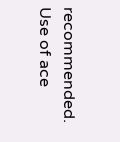recommended. Use of ace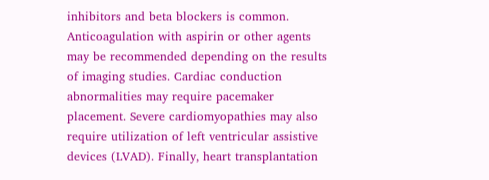inhibitors and beta blockers is common. Anticoagulation with aspirin or other agents may be recommended depending on the results of imaging studies. Cardiac conduction abnormalities may require pacemaker placement. Severe cardiomyopathies may also require utilization of left ventricular assistive devices (LVAD). Finally, heart transplantation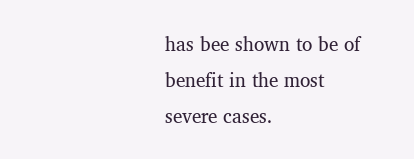has bee shown to be of benefit in the most severe cases.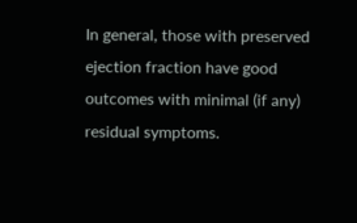In general, those with preserved ejection fraction have good outcomes with minimal (if any) residual symptoms.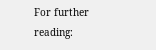For further reading: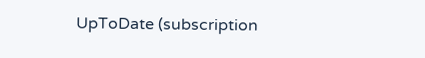UpToDate (subscription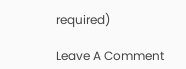required)

Leave A Comment